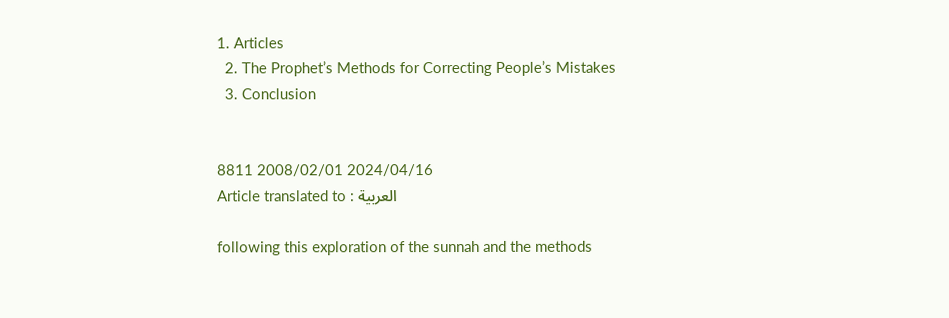1. Articles
  2. The Prophet’s Methods for Correcting People’s Mistakes
  3. Conclusion


8811 2008/02/01 2024/04/16
Article translated to : العربية

following this exploration of the sunnah and the methods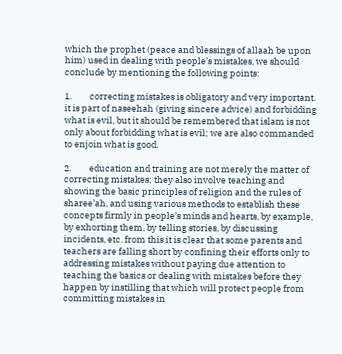which the prophet (peace and blessings of allaah be upon him) used in dealing with people’s mistakes, we should conclude by mentioning the following points:

1.         correcting mistakes is obligatory and very important. it is part of naseehah (giving sincere advice) and forbidding what is evil, but it should be remembered that islam is not only about forbidding what is evil; we are also commanded to enjoin what is good.

2.         education and training are not merely the matter of correcting mistakes; they also involve teaching and showing the basic principles of religion and the rules of sharee’ah, and using various methods to establish these concepts firmly in people’s minds and hearts, by example, by exhorting them, by telling stories, by discussing incidents, etc. from this it is clear that some parents and teachers are falling short by confining their efforts only to addressing mistakes without paying due attention to teaching the basics or dealing with mistakes before they happen by instilling that which will protect people from committing mistakes in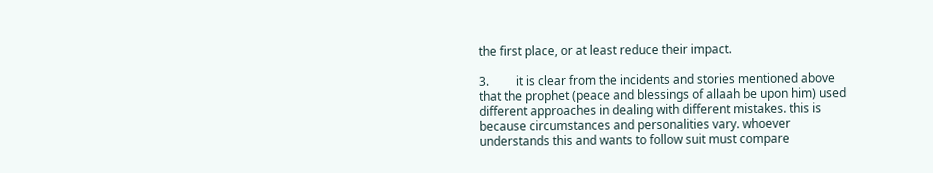the first place, or at least reduce their impact.

3.         it is clear from the incidents and stories mentioned above that the prophet (peace and blessings of allaah be upon him) used different approaches in dealing with different mistakes. this is because circumstances and personalities vary. whoever understands this and wants to follow suit must compare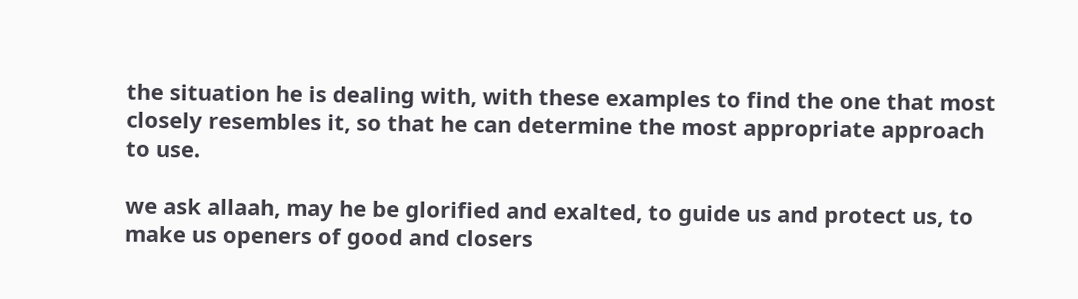the situation he is dealing with, with these examples to find the one that most closely resembles it, so that he can determine the most appropriate approach to use.

we ask allaah, may he be glorified and exalted, to guide us and protect us, to make us openers of good and closers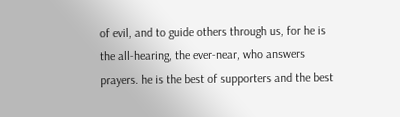of evil, and to guide others through us, for he is the all-hearing, the ever-near, who answers prayers. he is the best of supporters and the best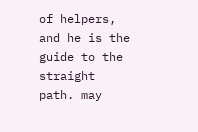of helpers, and he is the guide to the straight path. may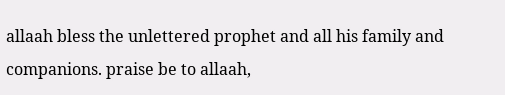allaah bless the unlettered prophet and all his family and companions. praise be to allaah,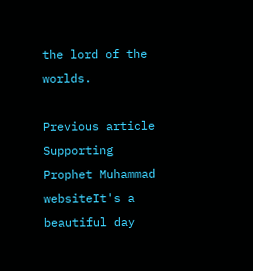the lord of the worlds.

Previous article
Supporting Prophet Muhammad websiteIt's a beautiful day